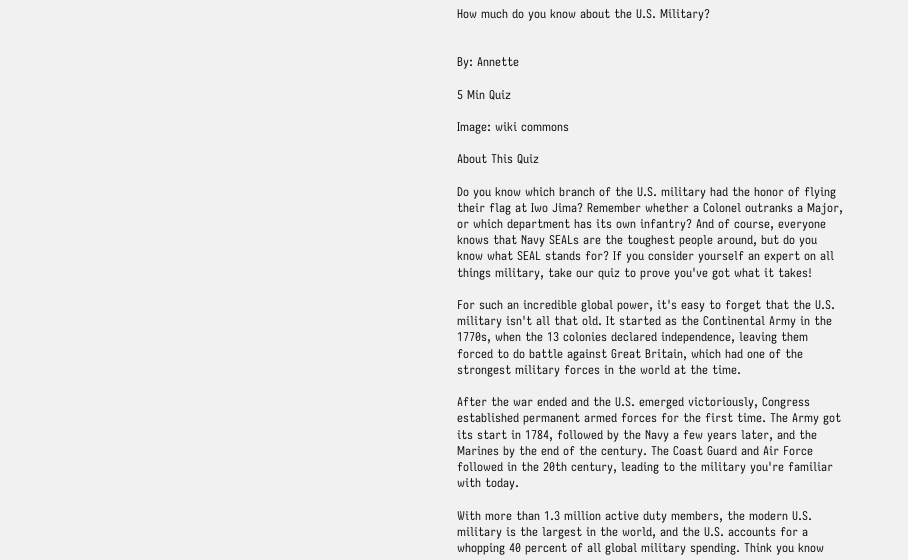How much do you know about the U.S. Military?


By: Annette

5 Min Quiz

Image: wiki commons

About This Quiz

Do you know which branch of the U.S. military had the honor of flying their flag at Iwo Jima? Remember whether a Colonel outranks a Major, or which department has its own infantry? And of course, everyone knows that Navy SEALs are the toughest people around, but do you know what SEAL stands for? If you consider yourself an expert on all things military, take our quiz to prove you've got what it takes!

For such an incredible global power, it's easy to forget that the U.S. military isn't all that old. It started as the Continental Army in the 1770s, when the 13 colonies declared independence, leaving them forced to do battle against Great Britain, which had one of the strongest military forces in the world at the time.

After the war ended and the U.S. emerged victoriously, Congress established permanent armed forces for the first time. The Army got its start in 1784, followed by the Navy a few years later, and the Marines by the end of the century. The Coast Guard and Air Force followed in the 20th century, leading to the military you're familiar with today.

With more than 1.3 million active duty members, the modern U.S. military is the largest in the world, and the U.S. accounts for a whopping 40 percent of all global military spending. Think you know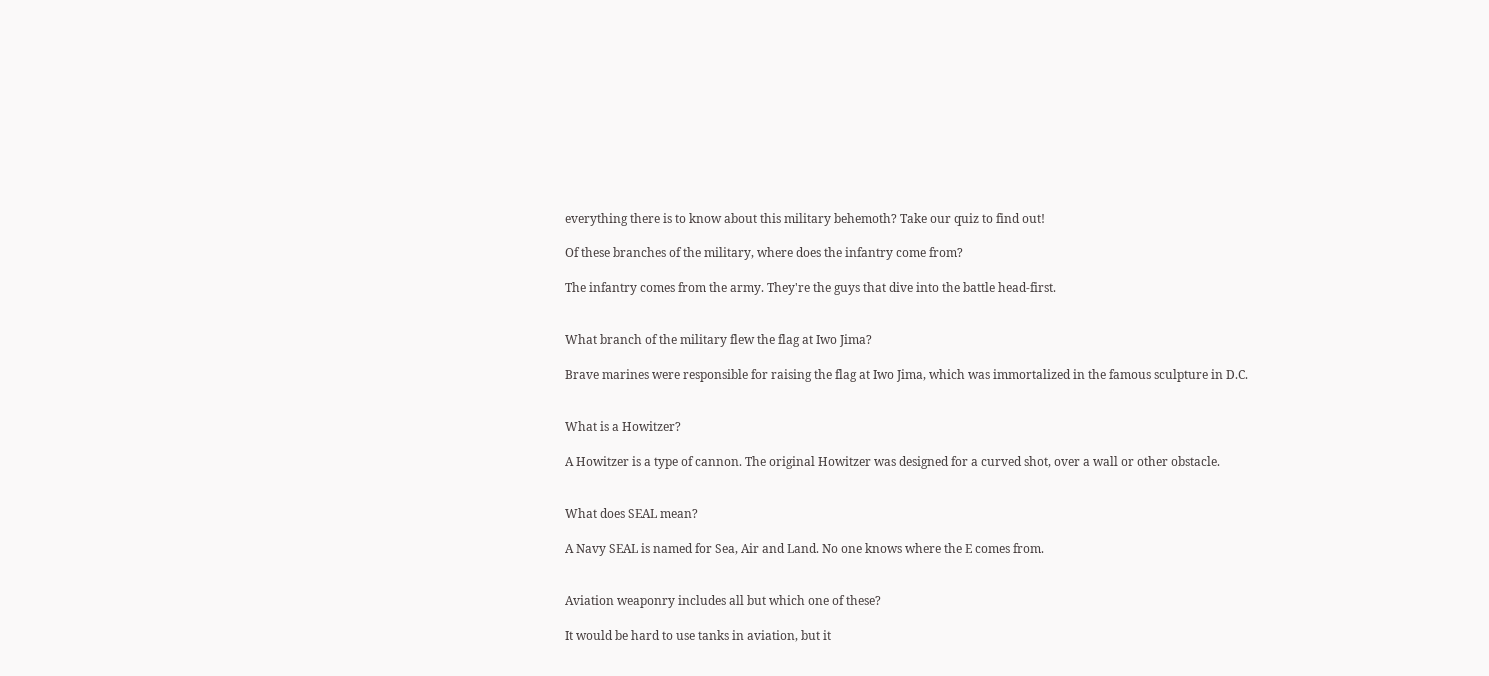everything there is to know about this military behemoth? Take our quiz to find out!

Of these branches of the military, where does the infantry come from?

The infantry comes from the army. They're the guys that dive into the battle head-first.


What branch of the military flew the flag at Iwo Jima?

Brave marines were responsible for raising the flag at Iwo Jima, which was immortalized in the famous sculpture in D.C.


What is a Howitzer?

A Howitzer is a type of cannon. The original Howitzer was designed for a curved shot, over a wall or other obstacle.


What does SEAL mean?

A Navy SEAL is named for Sea, Air and Land. No one knows where the E comes from.


Aviation weaponry includes all but which one of these?

It would be hard to use tanks in aviation, but it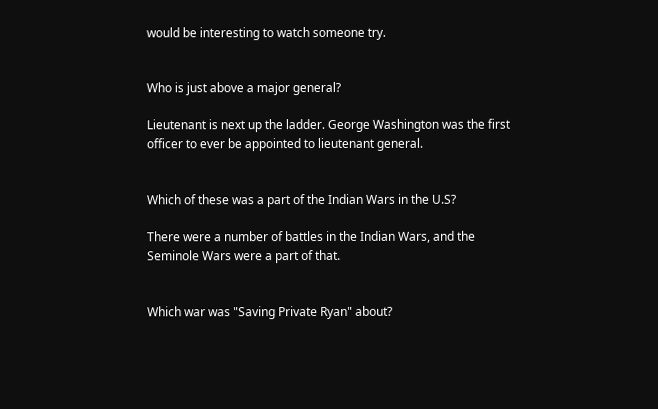would be interesting to watch someone try.


Who is just above a major general?

Lieutenant is next up the ladder. George Washington was the first officer to ever be appointed to lieutenant general.


Which of these was a part of the Indian Wars in the U.S?

There were a number of battles in the Indian Wars, and the Seminole Wars were a part of that.


Which war was "Saving Private Ryan" about?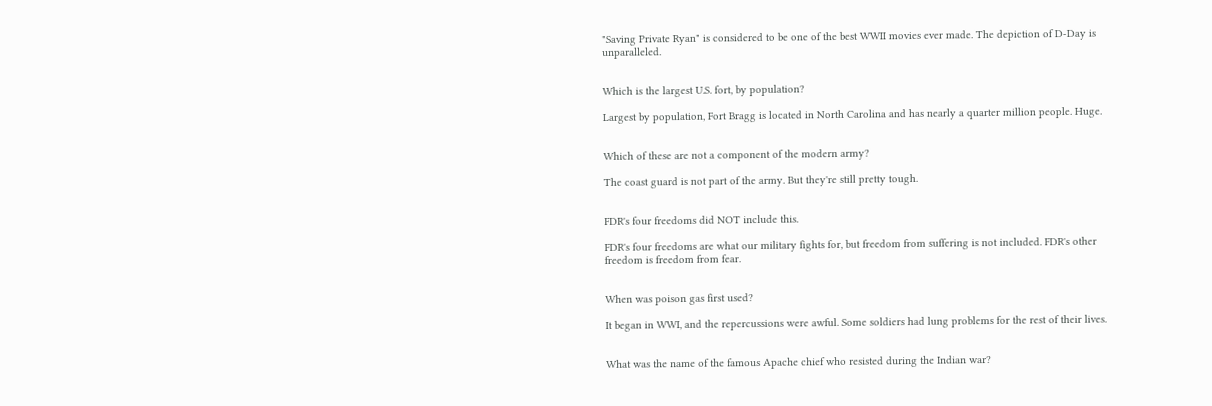"Saving Private Ryan" is considered to be one of the best WWII movies ever made. The depiction of D-Day is unparalleled.


Which is the largest U.S. fort, by population?

Largest by population, Fort Bragg is located in North Carolina and has nearly a quarter million people. Huge.


Which of these are not a component of the modern army?

The coast guard is not part of the army. But they're still pretty tough.


FDR's four freedoms did NOT include this.

FDR's four freedoms are what our military fights for, but freedom from suffering is not included. FDR's other freedom is freedom from fear.


When was poison gas first used?

It began in WWI, and the repercussions were awful. Some soldiers had lung problems for the rest of their lives.


What was the name of the famous Apache chief who resisted during the Indian war?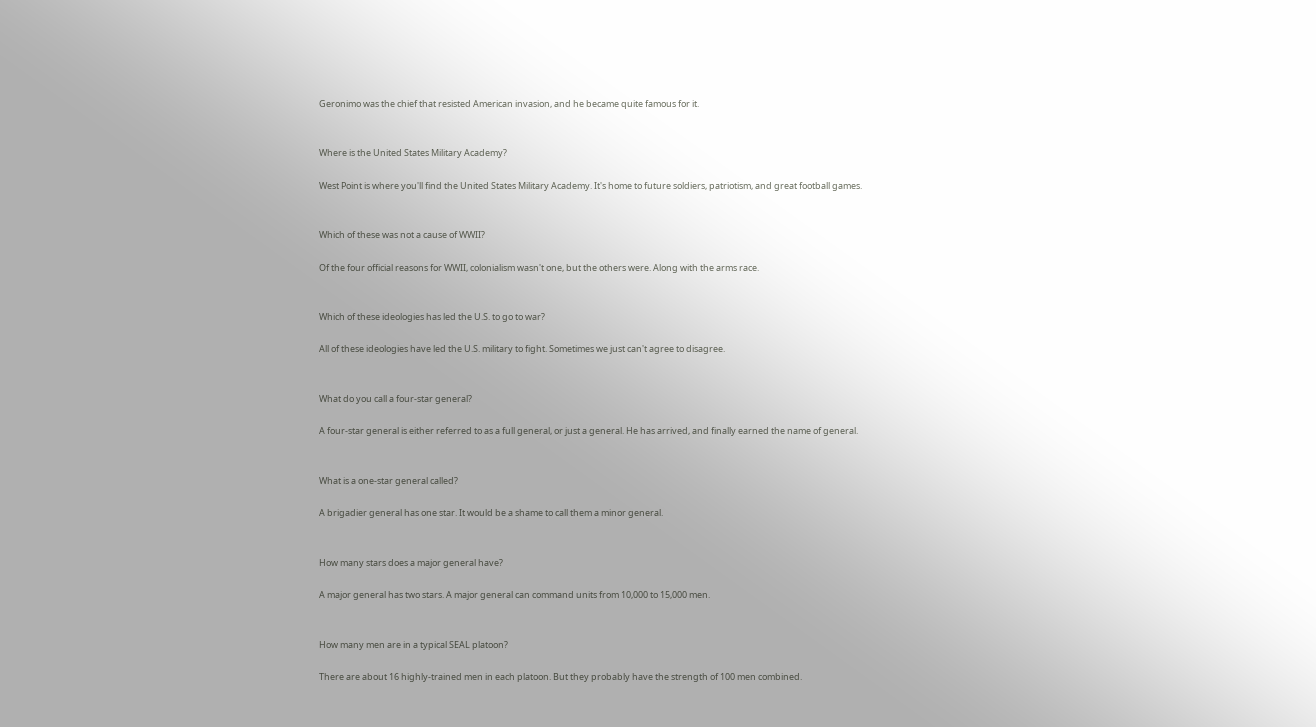Geronimo was the chief that resisted American invasion, and he became quite famous for it.


Where is the United States Military Academy?

West Point is where you'll find the United States Military Academy. It's home to future soldiers, patriotism, and great football games.


Which of these was not a cause of WWII?

Of the four official reasons for WWII, colonialism wasn't one, but the others were. Along with the arms race.


Which of these ideologies has led the U.S. to go to war?

All of these ideologies have led the U.S. military to fight. Sometimes we just can't agree to disagree.


What do you call a four-star general?

A four-star general is either referred to as a full general, or just a general. He has arrived, and finally earned the name of general.


What is a one-star general called?

A brigadier general has one star. It would be a shame to call them a minor general.


How many stars does a major general have?

A major general has two stars. A major general can command units from 10,000 to 15,000 men.


How many men are in a typical SEAL platoon?

There are about 16 highly-trained men in each platoon. But they probably have the strength of 100 men combined.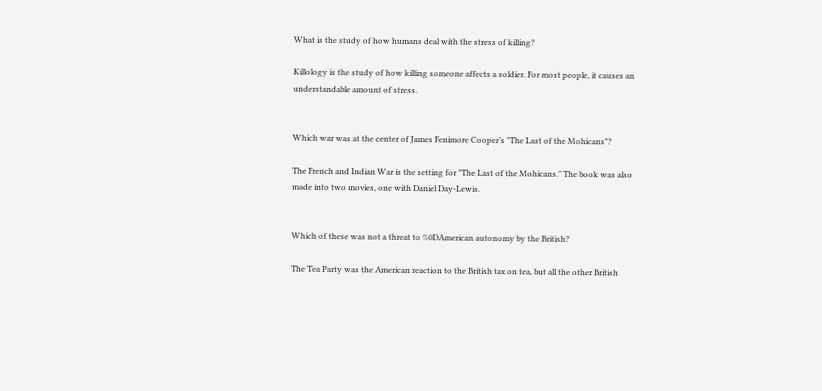What is the study of how humans deal with the stress of killing?

Killology is the study of how killing someone affects a soldier. For most people, it causes an understandable amount of stress.


Which war was at the center of James Fenimore Cooper’s "The Last of the Mohicans"?

The French and Indian War is the setting for "The Last of the Mohicans." The book was also made into two movies, one with Daniel Day-Lewis.


Which of these was not a threat to %0DAmerican autonomy by the British?

The Tea Party was the American reaction to the British tax on tea, but all the other British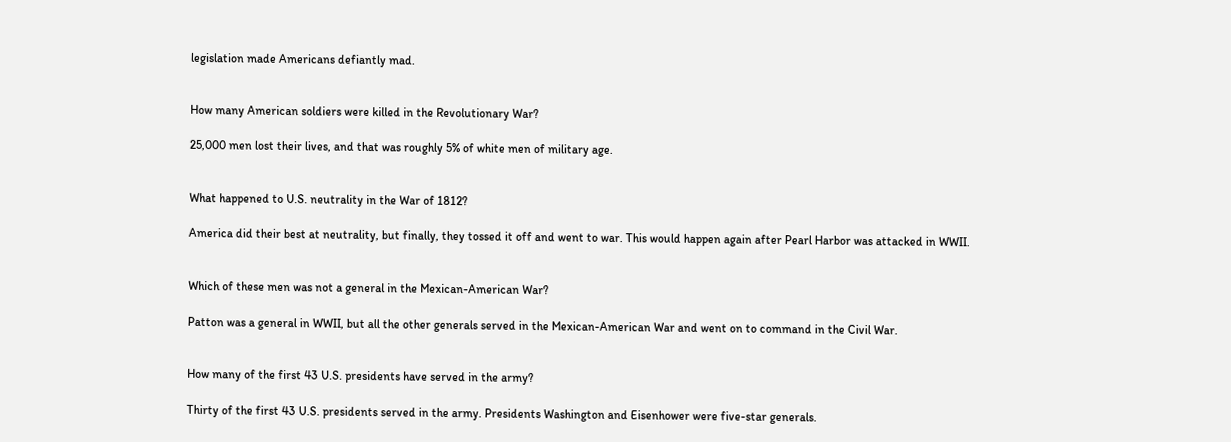legislation made Americans defiantly mad.


How many American soldiers were killed in the Revolutionary War?

25,000 men lost their lives, and that was roughly 5% of white men of military age.


What happened to U.S. neutrality in the War of 1812?

America did their best at neutrality, but finally, they tossed it off and went to war. This would happen again after Pearl Harbor was attacked in WWII.


Which of these men was not a general in the Mexican-American War?

Patton was a general in WWII, but all the other generals served in the Mexican-American War and went on to command in the Civil War.


How many of the first 43 U.S. presidents have served in the army?

Thirty of the first 43 U.S. presidents served in the army. Presidents Washington and Eisenhower were five-star generals.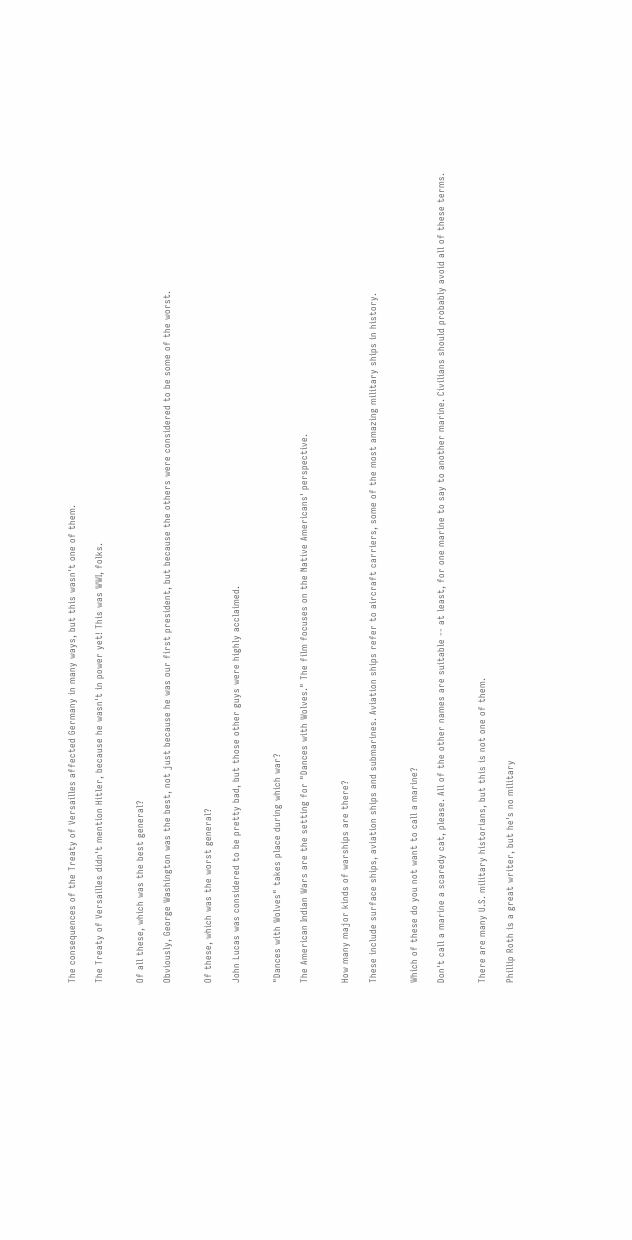The consequences of the Treaty of Versailles affected Germany in many ways, but this wasn't one of them.

The Treaty of Versailles didn't mention Hitler, because he wasn't in power yet! This was WWI, folks.


Of all these, which was the best general?

Obviously, George Washington was the best, not just because he was our first president, but because the others were considered to be some of the worst.


Of these, which was the worst general?

John Lucas was considered to be pretty bad, but those other guys were highly acclaimed.


"Dances with Wolves" takes place during which war?

The American Indian Wars are the setting for "Dances with Wolves." The film focuses on the Native Americans' perspective.


How many major kinds of warships are there?

These include surface ships, aviation ships and submarines. Aviation ships refer to aircraft carriers, some of the most amazing military ships in history.


Which of these do you not want to call a marine?

Don't call a marine a scaredy cat, please. All of the other names are suitable -- at least, for one marine to say to another marine. Civilians should probably avoid all of these terms.


There are many U.S. military historians, but this is not one of them.

Phillip Roth is a great writer, but he's no military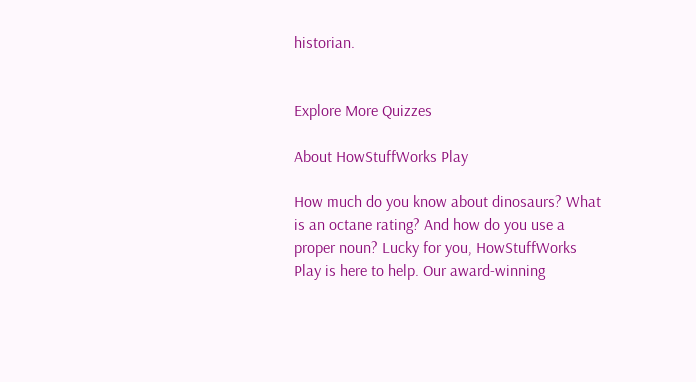historian.


Explore More Quizzes

About HowStuffWorks Play

How much do you know about dinosaurs? What is an octane rating? And how do you use a proper noun? Lucky for you, HowStuffWorks Play is here to help. Our award-winning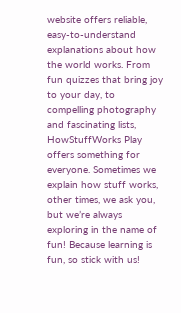website offers reliable, easy-to-understand explanations about how the world works. From fun quizzes that bring joy to your day, to compelling photography and fascinating lists, HowStuffWorks Play offers something for everyone. Sometimes we explain how stuff works, other times, we ask you, but we’re always exploring in the name of fun! Because learning is fun, so stick with us!